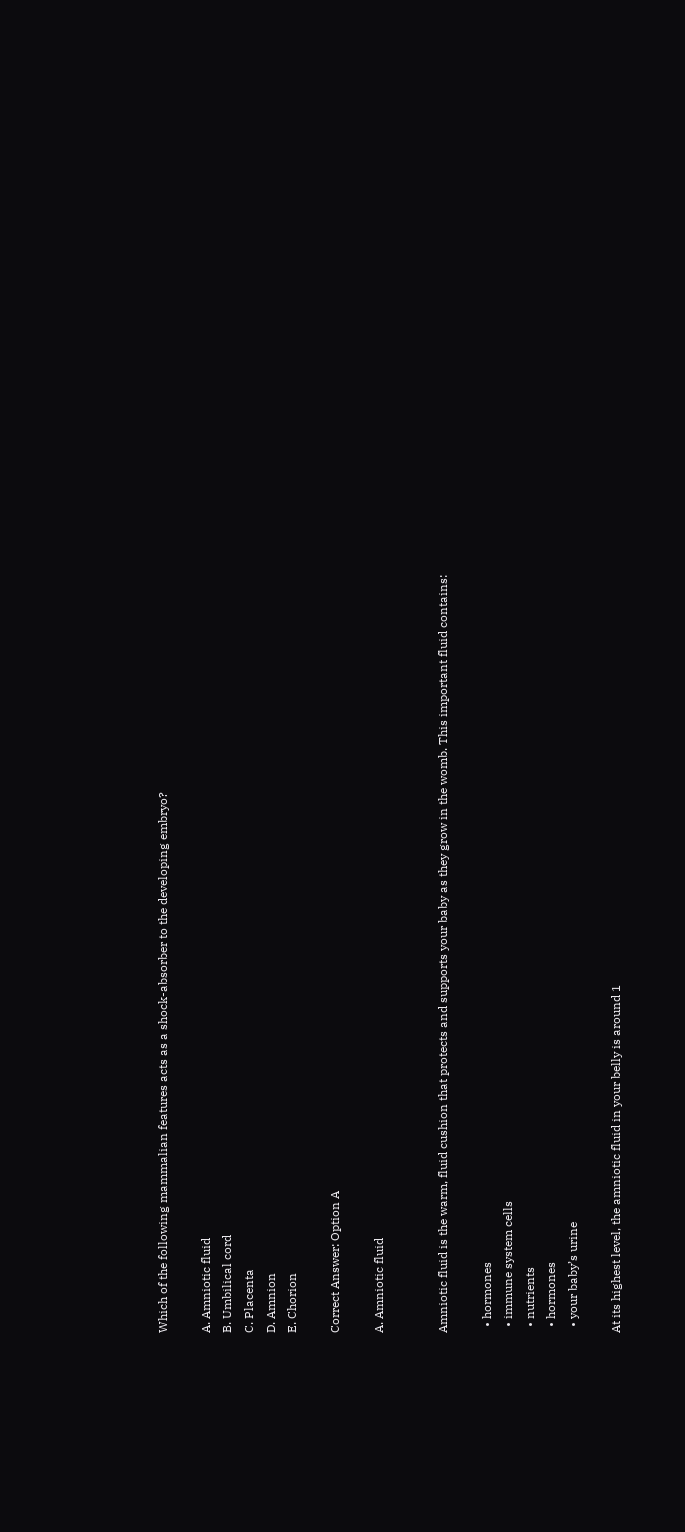Which of the following mammalian features acts as a shock-absorber to the developing embryo?

A. Amniotic fluid
B. Umbilical cord
C. Placenta
D. Amnion
E. Chorion

Correct Answer: Option A

A. Amniotic fluid


Amniotic fluid is the warm, fluid cushion that protects and supports your baby as they grow in the womb. This important fluid contains:

  • hormones
  • immune system cells
  • nutrients
  • hormones
  • your baby’s urine

At its highest level, the amniotic fluid in your belly is around 1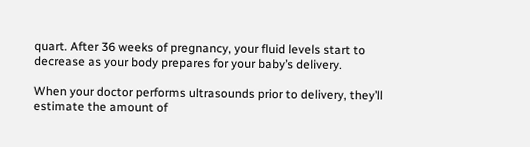quart. After 36 weeks of pregnancy, your fluid levels start to decrease as your body prepares for your baby’s delivery.

When your doctor performs ultrasounds prior to delivery, they’ll estimate the amount of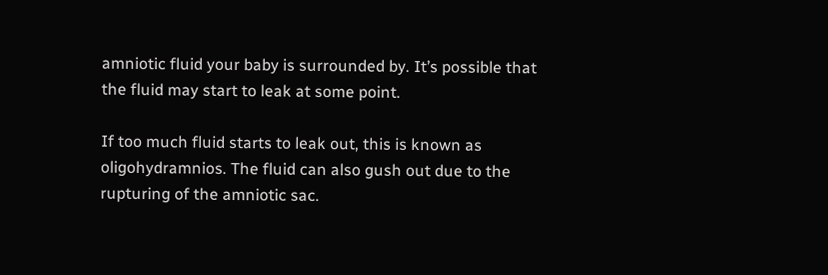amniotic fluid your baby is surrounded by. It’s possible that the fluid may start to leak at some point.

If too much fluid starts to leak out, this is known as oligohydramnios. The fluid can also gush out due to the rupturing of the amniotic sac.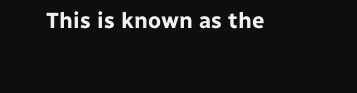This is known as the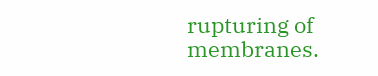rupturing of membranes.